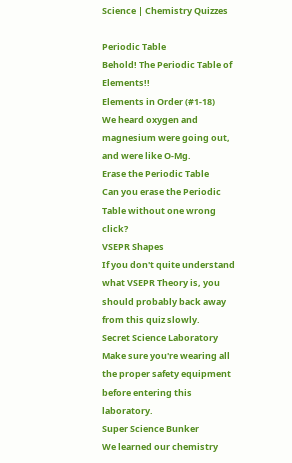Science | Chemistry Quizzes

Periodic Table
Behold! The Periodic Table of Elements!!
Elements in Order (#1-18)
We heard oxygen and magnesium were going out, and were like O-Mg.
Erase the Periodic Table
Can you erase the Periodic Table without one wrong click?
VSEPR Shapes
If you don't quite understand what VSEPR Theory is, you should probably back away from this quiz slowly.
Secret Science Laboratory
Make sure you're wearing all the proper safety equipment before entering this laboratory.
Super Science Bunker
We learned our chemistry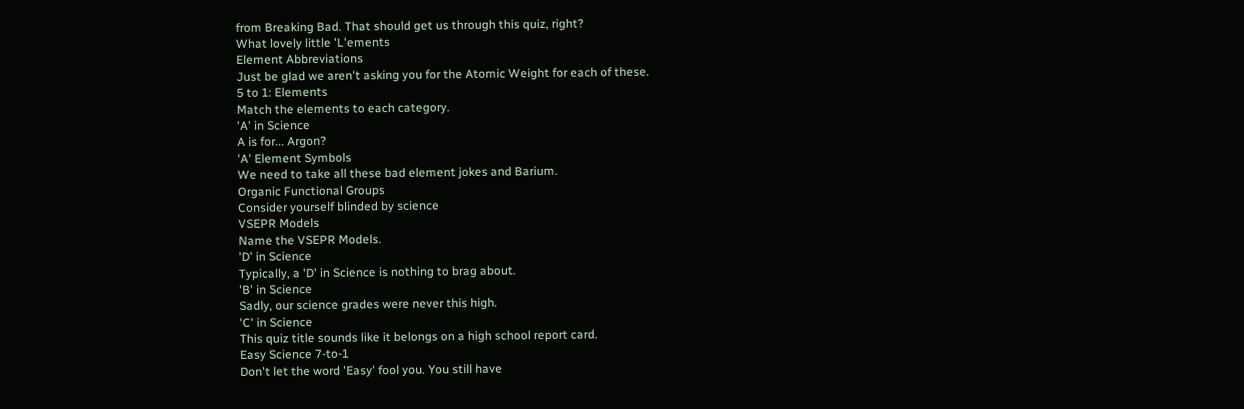from Breaking Bad. That should get us through this quiz, right?
What lovely little 'L'ements
Element Abbreviations
Just be glad we aren't asking you for the Atomic Weight for each of these.
5 to 1: Elements
Match the elements to each category.
'A' in Science
A is for... Argon?
'A' Element Symbols
We need to take all these bad element jokes and Barium.
Organic Functional Groups
Consider yourself blinded by science
VSEPR Models
Name the VSEPR Models.
'D' in Science
Typically, a 'D' in Science is nothing to brag about.
'B' in Science
Sadly, our science grades were never this high.
'C' in Science
This quiz title sounds like it belongs on a high school report card.
Easy Science 7-to-1
Don't let the word 'Easy' fool you. You still have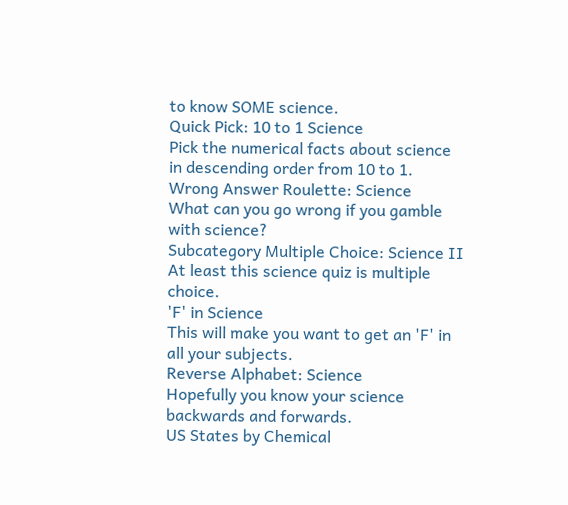to know SOME science.
Quick Pick: 10 to 1 Science
Pick the numerical facts about science in descending order from 10 to 1.
Wrong Answer Roulette: Science
What can you go wrong if you gamble with science?
Subcategory Multiple Choice: Science II
At least this science quiz is multiple choice.
'F' in Science
This will make you want to get an 'F' in all your subjects.
Reverse Alphabet: Science
Hopefully you know your science backwards and forwards.
US States by Chemical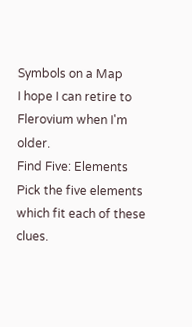Symbols on a Map
I hope I can retire to Flerovium when I'm older.
Find Five: Elements
Pick the five elements which fit each of these clues.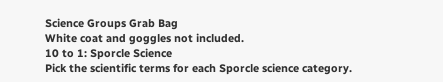Science Groups Grab Bag
White coat and goggles not included.
10 to 1: Sporcle Science
Pick the scientific terms for each Sporcle science category.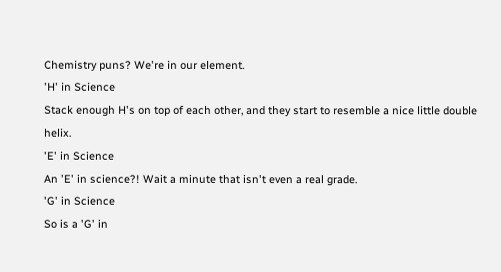Chemistry puns? We're in our element.
'H' in Science
Stack enough H's on top of each other, and they start to resemble a nice little double helix.
'E' in Science
An 'E' in science?! Wait a minute that isn't even a real grade.
'G' in Science
So is a 'G' in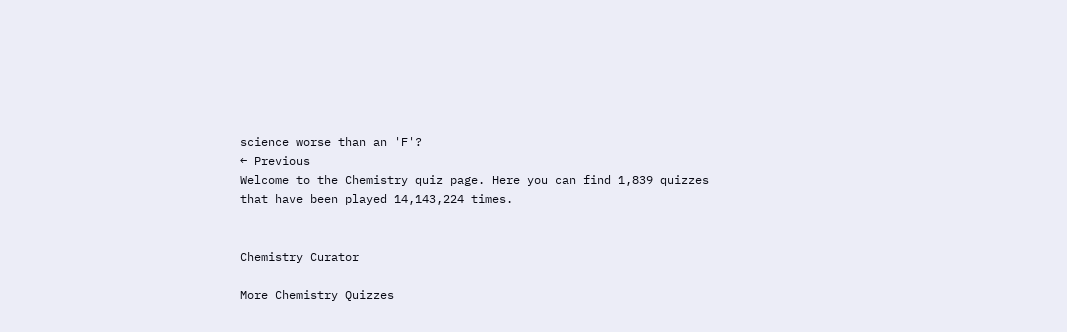science worse than an 'F'?
← Previous
Welcome to the Chemistry quiz page. Here you can find 1,839 quizzes that have been played 14,143,224 times.


Chemistry Curator

More Chemistry Quizzes